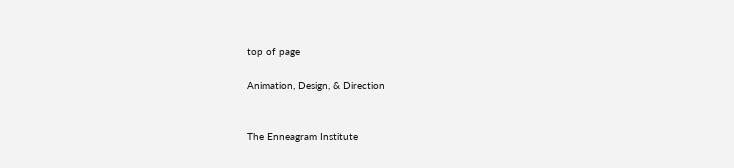top of page

Animation, Design, & Direction


The Enneagram Institute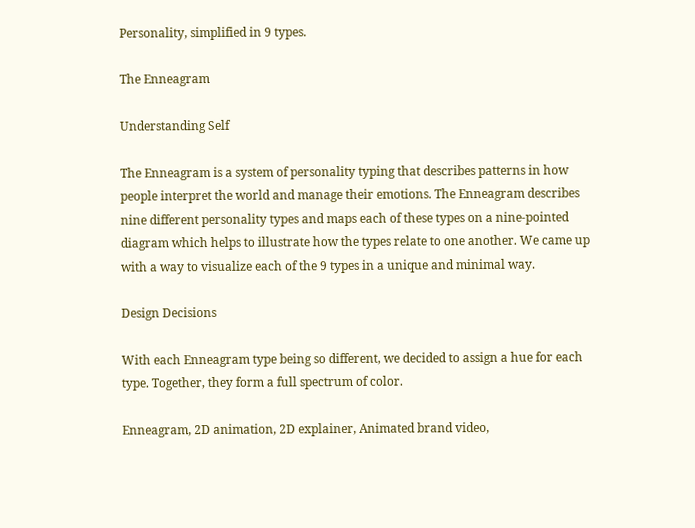Personality, simplified in 9 types.

The Enneagram

Understanding Self

The Enneagram is a system of personality typing that describes patterns in how people interpret the world and manage their emotions. The Enneagram describes nine different personality types and maps each of these types on a nine-pointed diagram which helps to illustrate how the types relate to one another. We came up with a way to visualize each of the 9 types in a unique and minimal way.

Design Decisions

With each Enneagram type being so different, we decided to assign a hue for each type. Together, they form a full spectrum of color.

Enneagram, 2D animation, 2D explainer, Animated brand video,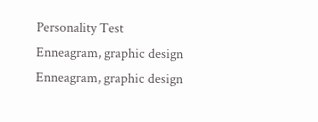Personality Test
Enneagram, graphic design
Enneagram, graphic design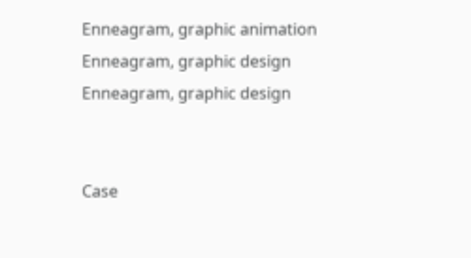Enneagram, graphic animation
Enneagram, graphic design
Enneagram, graphic design


Case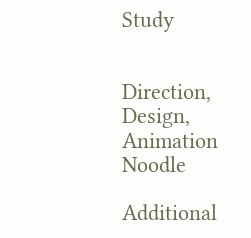Study


Direction, Design, Animation  Noodle

Additional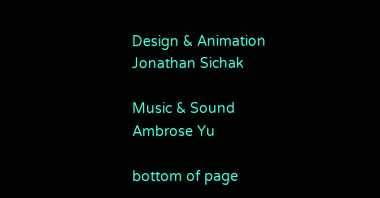Design & Animation Jonathan Sichak

Music & Sound  Ambrose Yu

bottom of page